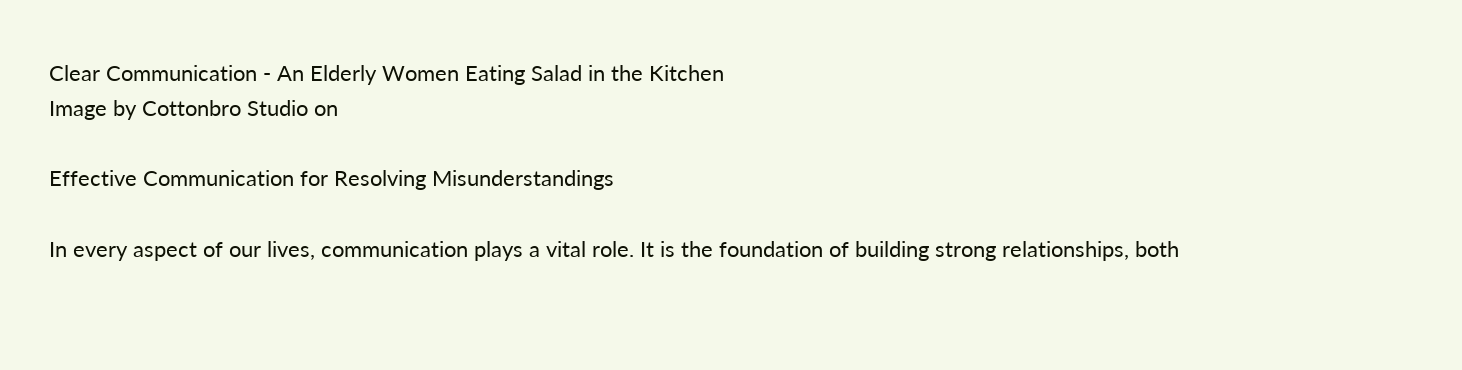Clear Communication - An Elderly Women Eating Salad in the Kitchen
Image by Cottonbro Studio on

Effective Communication for Resolving Misunderstandings

In every aspect of our lives, communication plays a vital role. It is the foundation of building strong relationships, both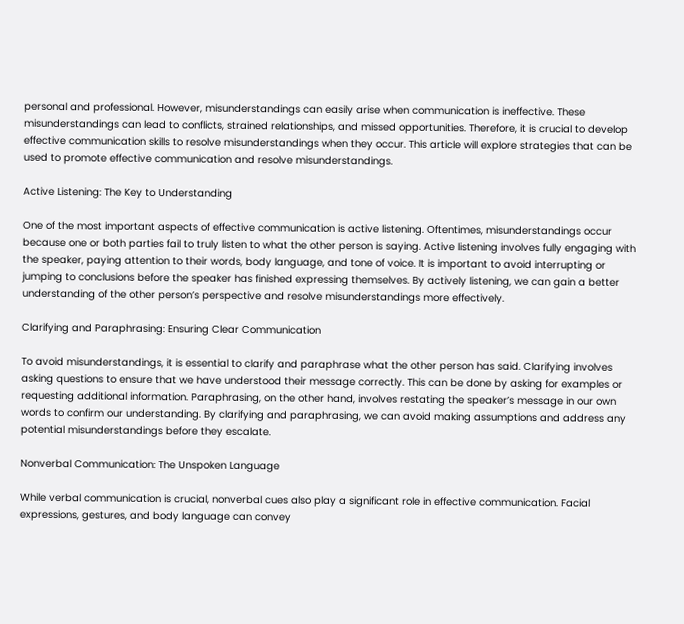personal and professional. However, misunderstandings can easily arise when communication is ineffective. These misunderstandings can lead to conflicts, strained relationships, and missed opportunities. Therefore, it is crucial to develop effective communication skills to resolve misunderstandings when they occur. This article will explore strategies that can be used to promote effective communication and resolve misunderstandings.

Active Listening: The Key to Understanding

One of the most important aspects of effective communication is active listening. Oftentimes, misunderstandings occur because one or both parties fail to truly listen to what the other person is saying. Active listening involves fully engaging with the speaker, paying attention to their words, body language, and tone of voice. It is important to avoid interrupting or jumping to conclusions before the speaker has finished expressing themselves. By actively listening, we can gain a better understanding of the other person’s perspective and resolve misunderstandings more effectively.

Clarifying and Paraphrasing: Ensuring Clear Communication

To avoid misunderstandings, it is essential to clarify and paraphrase what the other person has said. Clarifying involves asking questions to ensure that we have understood their message correctly. This can be done by asking for examples or requesting additional information. Paraphrasing, on the other hand, involves restating the speaker’s message in our own words to confirm our understanding. By clarifying and paraphrasing, we can avoid making assumptions and address any potential misunderstandings before they escalate.

Nonverbal Communication: The Unspoken Language

While verbal communication is crucial, nonverbal cues also play a significant role in effective communication. Facial expressions, gestures, and body language can convey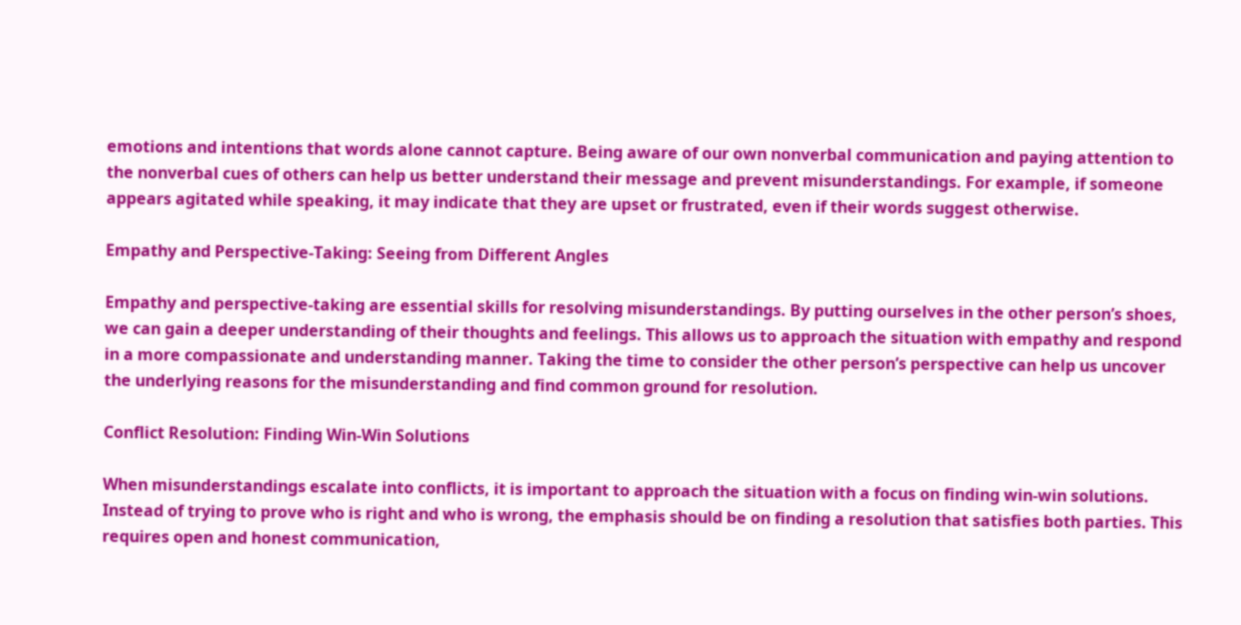emotions and intentions that words alone cannot capture. Being aware of our own nonverbal communication and paying attention to the nonverbal cues of others can help us better understand their message and prevent misunderstandings. For example, if someone appears agitated while speaking, it may indicate that they are upset or frustrated, even if their words suggest otherwise.

Empathy and Perspective-Taking: Seeing from Different Angles

Empathy and perspective-taking are essential skills for resolving misunderstandings. By putting ourselves in the other person’s shoes, we can gain a deeper understanding of their thoughts and feelings. This allows us to approach the situation with empathy and respond in a more compassionate and understanding manner. Taking the time to consider the other person’s perspective can help us uncover the underlying reasons for the misunderstanding and find common ground for resolution.

Conflict Resolution: Finding Win-Win Solutions

When misunderstandings escalate into conflicts, it is important to approach the situation with a focus on finding win-win solutions. Instead of trying to prove who is right and who is wrong, the emphasis should be on finding a resolution that satisfies both parties. This requires open and honest communication,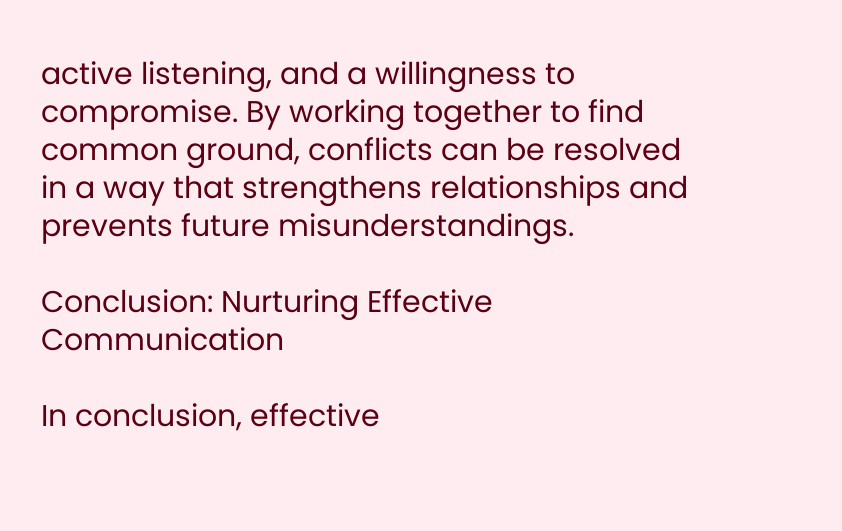active listening, and a willingness to compromise. By working together to find common ground, conflicts can be resolved in a way that strengthens relationships and prevents future misunderstandings.

Conclusion: Nurturing Effective Communication

In conclusion, effective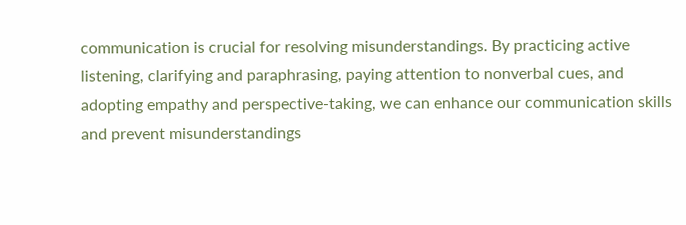communication is crucial for resolving misunderstandings. By practicing active listening, clarifying and paraphrasing, paying attention to nonverbal cues, and adopting empathy and perspective-taking, we can enhance our communication skills and prevent misunderstandings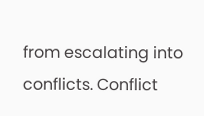from escalating into conflicts. Conflict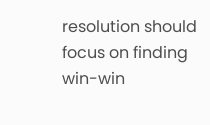resolution should focus on finding win-win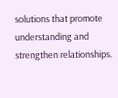solutions that promote understanding and strengthen relationships.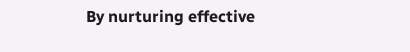By nurturing effective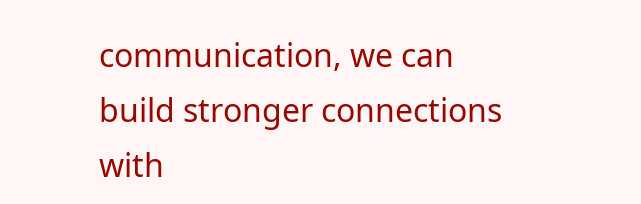communication, we can build stronger connections with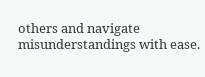others and navigate misunderstandings with ease.